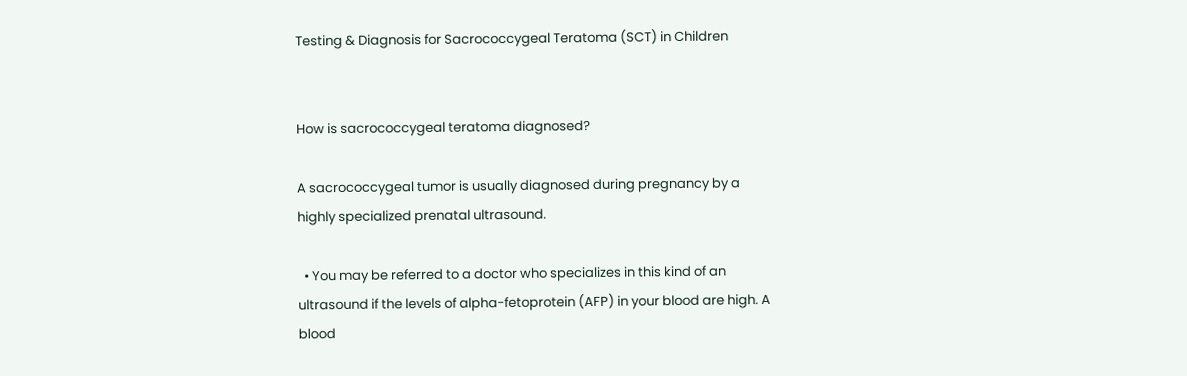Testing & Diagnosis for Sacrococcygeal Teratoma (SCT) in Children


How is sacrococcygeal teratoma diagnosed?

A sacrococcygeal tumor is usually diagnosed during pregnancy by a highly specialized prenatal ultrasound.

  • You may be referred to a doctor who specializes in this kind of an ultrasound if the levels of alpha-fetoprotein (AFP) in your blood are high. A blood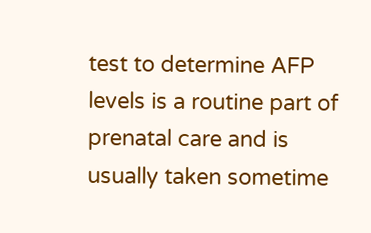test to determine AFP levels is a routine part of prenatal care and is usually taken sometime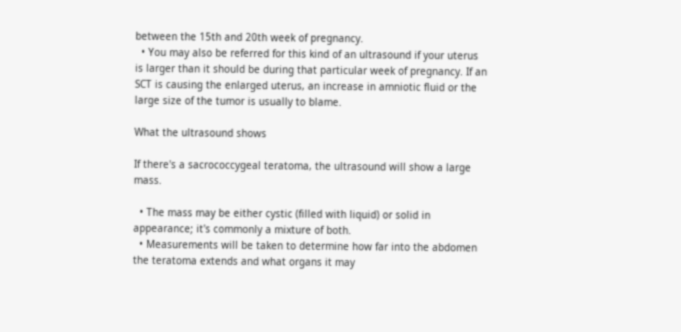between the 15th and 20th week of pregnancy.
  • You may also be referred for this kind of an ultrasound if your uterus is larger than it should be during that particular week of pregnancy. If an SCT is causing the enlarged uterus, an increase in amniotic fluid or the large size of the tumor is usually to blame.

What the ultrasound shows

If there's a sacrococcygeal teratoma, the ultrasound will show a large mass.

  • The mass may be either cystic (filled with liquid) or solid in appearance; it's commonly a mixture of both.
  • Measurements will be taken to determine how far into the abdomen the teratoma extends and what organs it may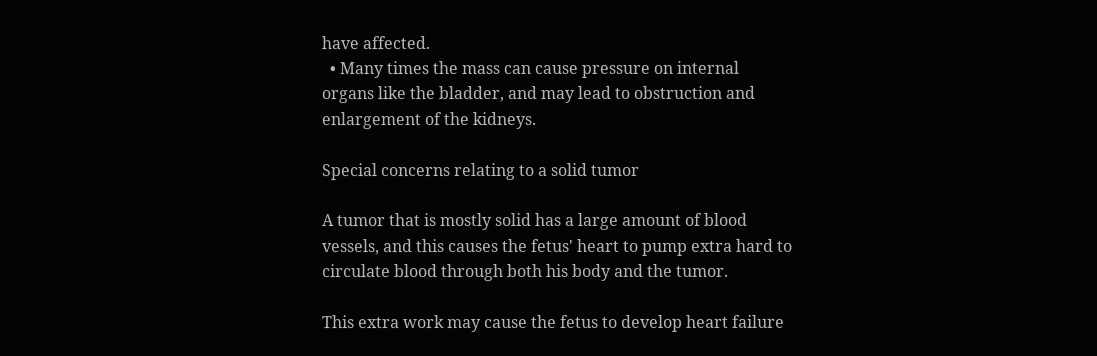have affected.
  • Many times the mass can cause pressure on internal organs like the bladder, and may lead to obstruction and enlargement of the kidneys.

Special concerns relating to a solid tumor

A tumor that is mostly solid has a large amount of blood vessels, and this causes the fetus' heart to pump extra hard to circulate blood through both his body and the tumor.

This extra work may cause the fetus to develop heart failure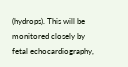(hydrops). This will be monitored closely by fetal echocardiography,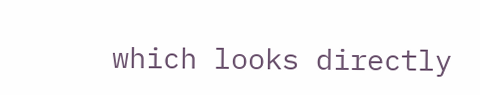which looks directly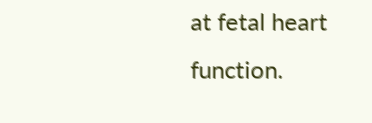at fetal heart function.